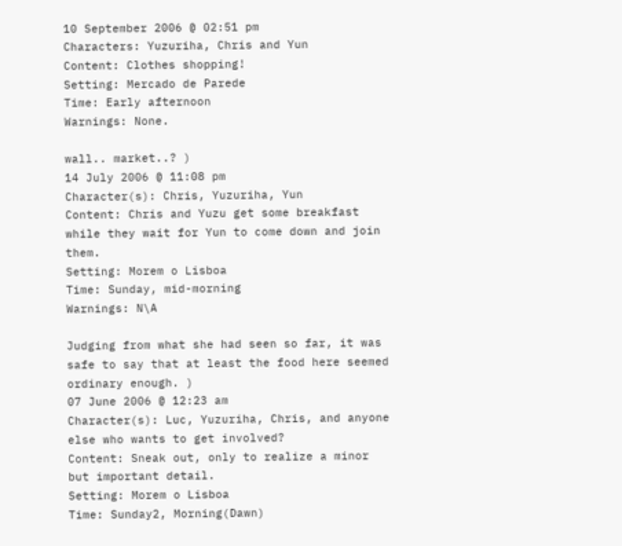10 September 2006 @ 02:51 pm
Characters: Yuzuriha, Chris and Yun
Content: Clothes shopping!
Setting: Mercado de Parede
Time: Early afternoon
Warnings: None.

wall.. market..? )
14 July 2006 @ 11:08 pm
Character(s): Chris, Yuzuriha, Yun
Content: Chris and Yuzu get some breakfast while they wait for Yun to come down and join them.
Setting: Morem o Lisboa
Time: Sunday, mid-morning
Warnings: N\A

Judging from what she had seen so far, it was safe to say that at least the food here seemed ordinary enough. )
07 June 2006 @ 12:23 am
Character(s): Luc, Yuzuriha, Chris, and anyone else who wants to get involved?
Content: Sneak out, only to realize a minor but important detail.
Setting: Morem o Lisboa
Time: Sunday2, Morning(Dawn)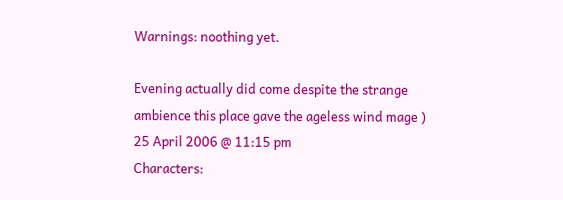Warnings: noothing yet.

Evening actually did come despite the strange ambience this place gave the ageless wind mage )
25 April 2006 @ 11:15 pm
Characters: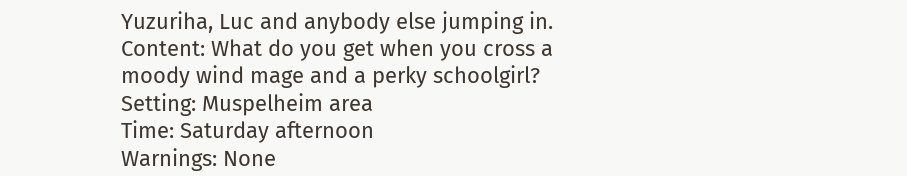Yuzuriha, Luc and anybody else jumping in.
Content: What do you get when you cross a moody wind mage and a perky schoolgirl?
Setting: Muspelheim area
Time: Saturday afternoon
Warnings: None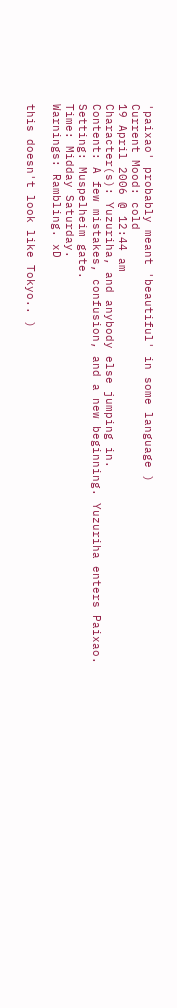'paixao' probably meant 'beautiful' in some language )
Current Mood: cold
19 April 2006 @ 12:44 am
Character(s): Yuzuriha, and anybody else jumping in.
Content: A few mistakes, confusion, and a new beginning. Yuzuriha enters Paixao.
Setting: Muspelheim gate.
Time: Midday Saturday.
Warnings: Rambling. xD

this doesn't look like Tokyo.. )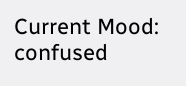Current Mood: confused